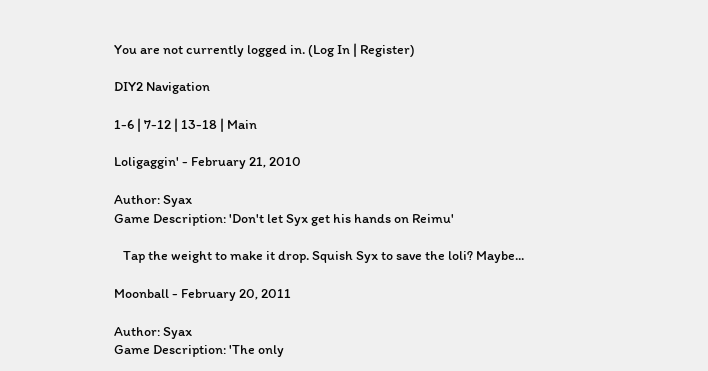You are not currently logged in. (Log In | Register)

DIY2 Navigation

1-6 | 7-12 | 13-18 | Main

Loligaggin' - February 21, 2010

Author: Syax
Game Description: 'Don't let Syx get his hands on Reimu'

   Tap the weight to make it drop. Squish Syx to save the loli? Maybe...

Moonball - February 20, 2011

Author: Syax
Game Description: 'The only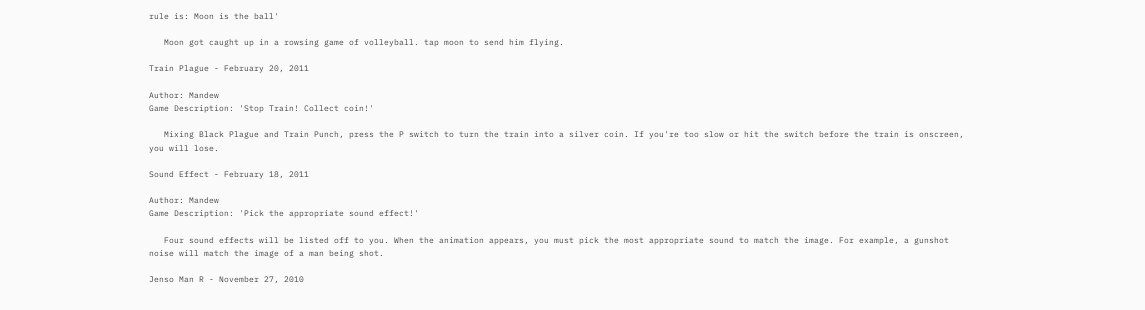rule is: Moon is the ball'

   Moon got caught up in a rowsing game of volleyball. tap moon to send him flying.

Train Plague - February 20, 2011

Author: Mandew
Game Description: 'Stop Train! Collect coin!'

   Mixing Black Plague and Train Punch, press the P switch to turn the train into a silver coin. If you're too slow or hit the switch before the train is onscreen, you will lose.

Sound Effect - February 18, 2011

Author: Mandew
Game Description: 'Pick the appropriate sound effect!'

   Four sound effects will be listed off to you. When the animation appears, you must pick the most appropriate sound to match the image. For example, a gunshot noise will match the image of a man being shot.

Jenso Man R - November 27, 2010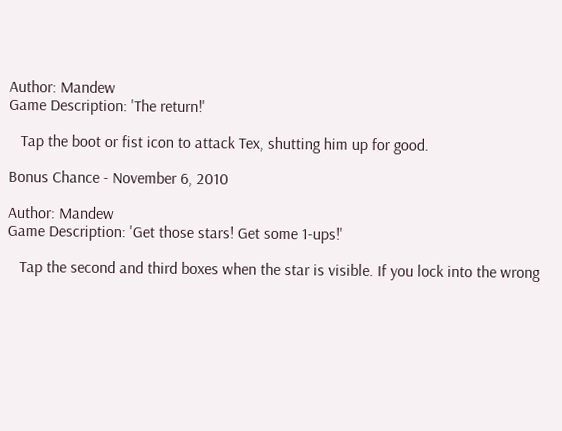Author: Mandew
Game Description: 'The return!'

   Tap the boot or fist icon to attack Tex, shutting him up for good.

Bonus Chance - November 6, 2010

Author: Mandew
Game Description: 'Get those stars! Get some 1-ups!'

   Tap the second and third boxes when the star is visible. If you lock into the wrong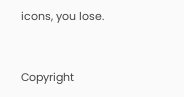icons, you lose.


Copyright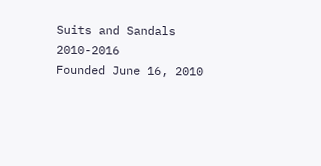Suits and Sandals 2010-2016
Founded June 16, 2010